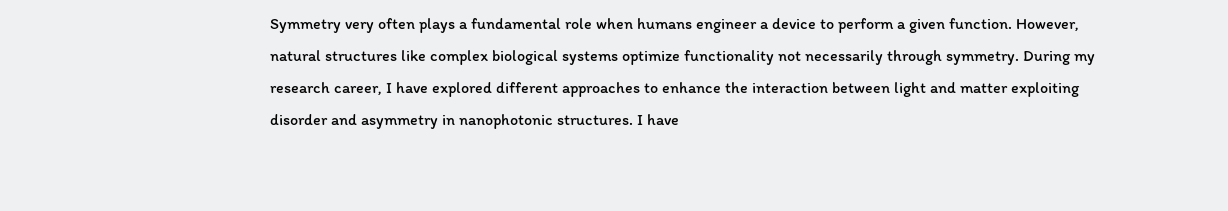Symmetry very often plays a fundamental role when humans engineer a device to perform a given function. However, natural structures like complex biological systems optimize functionality not necessarily through symmetry. During my research career, I have explored different approaches to enhance the interaction between light and matter exploiting disorder and asymmetry in nanophotonic structures. I have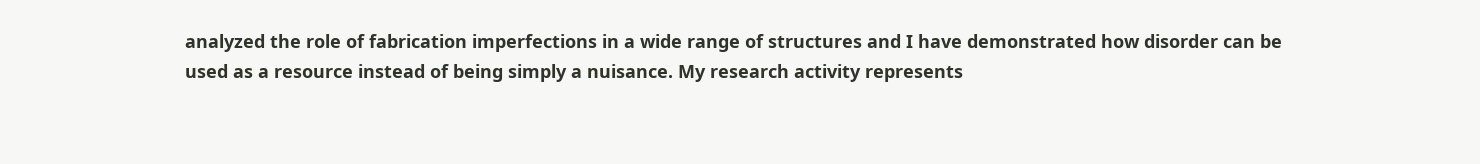analyzed the role of fabrication imperfections in a wide range of structures and I have demonstrated how disorder can be used as a resource instead of being simply a nuisance. My research activity represents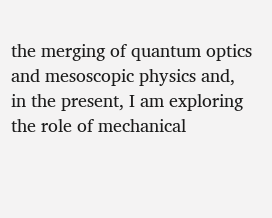the merging of quantum optics and mesoscopic physics and, in the present, I am exploring the role of mechanical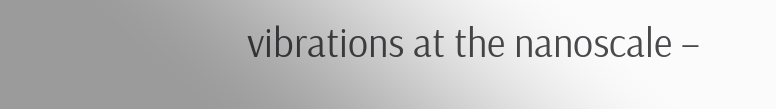vibrations at the nanoscale –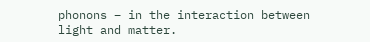phonons – in the interaction between light and matter.